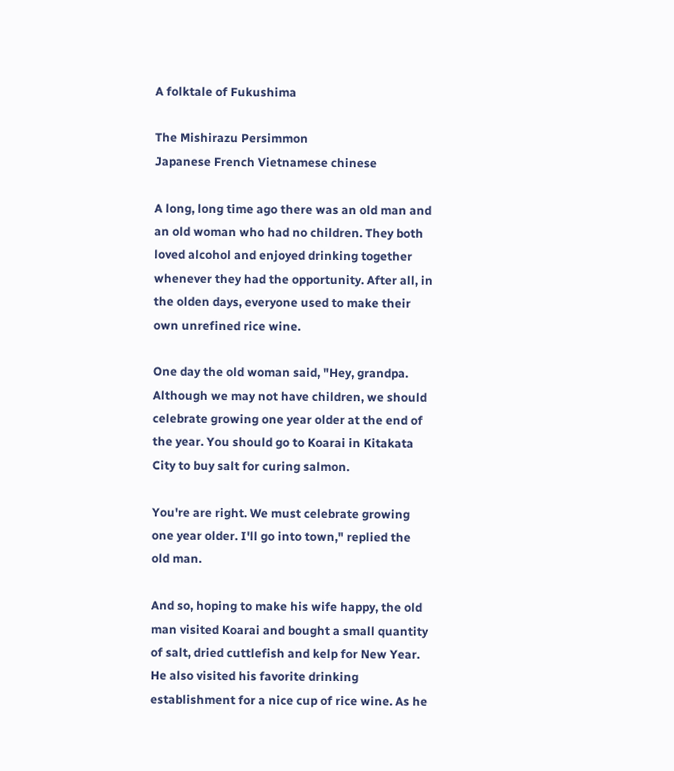A folktale of Fukushima

The Mishirazu Persimmon
Japanese French Vietnamese chinese

A long, long time ago there was an old man and an old woman who had no children. They both loved alcohol and enjoyed drinking together whenever they had the opportunity. After all, in the olden days, everyone used to make their own unrefined rice wine.

One day the old woman said, "Hey, grandpa. Although we may not have children, we should celebrate growing one year older at the end of the year. You should go to Koarai in Kitakata City to buy salt for curing salmon.

You're are right. We must celebrate growing one year older. I'll go into town," replied the old man.

And so, hoping to make his wife happy, the old man visited Koarai and bought a small quantity of salt, dried cuttlefish and kelp for New Year. He also visited his favorite drinking establishment for a nice cup of rice wine. As he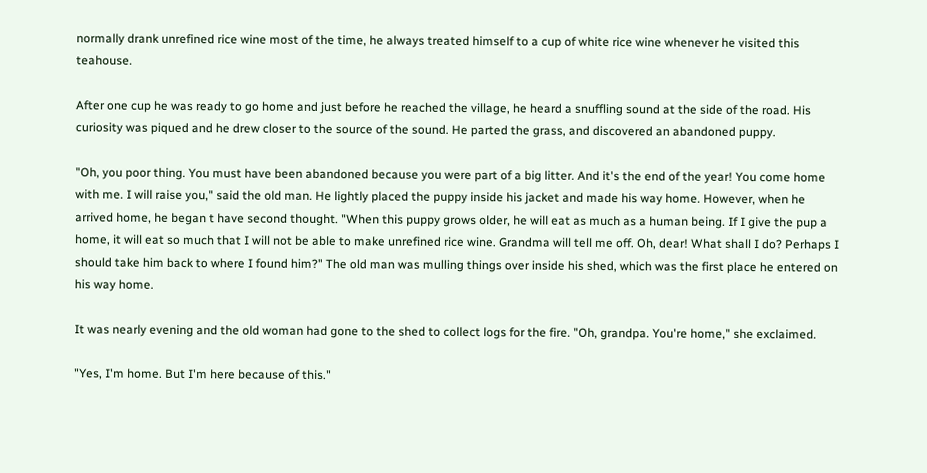normally drank unrefined rice wine most of the time, he always treated himself to a cup of white rice wine whenever he visited this teahouse.

After one cup he was ready to go home and just before he reached the village, he heard a snuffling sound at the side of the road. His curiosity was piqued and he drew closer to the source of the sound. He parted the grass, and discovered an abandoned puppy.

"Oh, you poor thing. You must have been abandoned because you were part of a big litter. And it's the end of the year! You come home with me. I will raise you," said the old man. He lightly placed the puppy inside his jacket and made his way home. However, when he arrived home, he began t have second thought. "When this puppy grows older, he will eat as much as a human being. If I give the pup a home, it will eat so much that I will not be able to make unrefined rice wine. Grandma will tell me off. Oh, dear! What shall I do? Perhaps I should take him back to where I found him?" The old man was mulling things over inside his shed, which was the first place he entered on his way home.

It was nearly evening and the old woman had gone to the shed to collect logs for the fire. "Oh, grandpa. You're home," she exclaimed.

"Yes, I'm home. But I'm here because of this."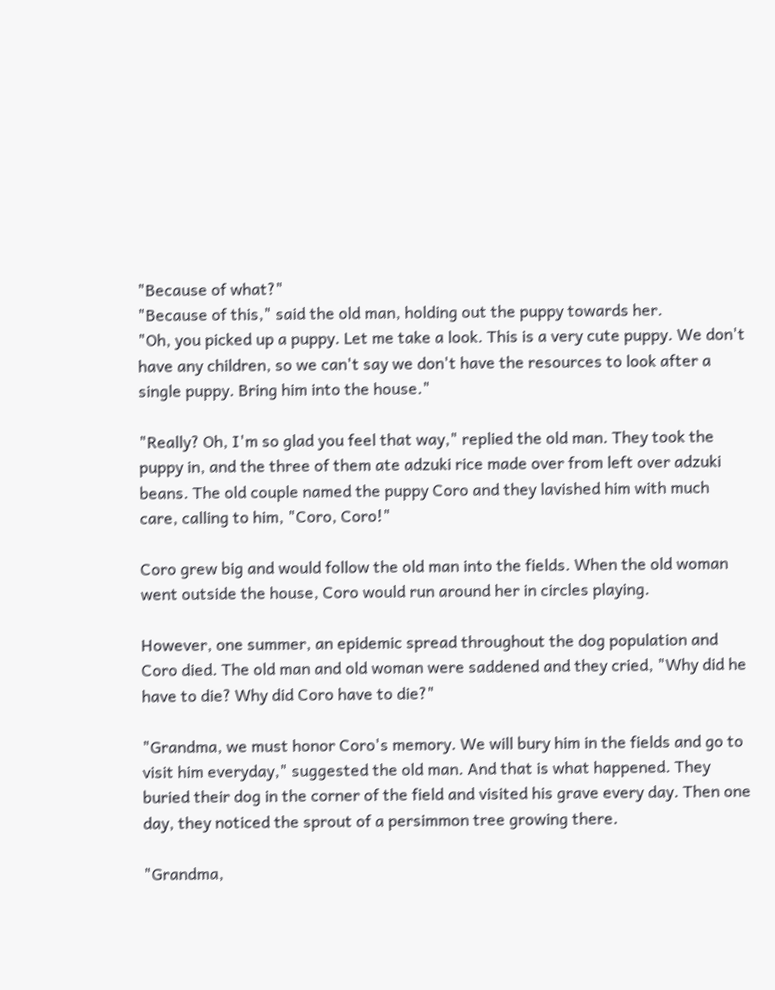"Because of what?"
"Because of this," said the old man, holding out the puppy towards her.
"Oh, you picked up a puppy. Let me take a look. This is a very cute puppy. We don't have any children, so we can't say we don't have the resources to look after a single puppy. Bring him into the house."

"Really? Oh, I'm so glad you feel that way," replied the old man. They took the puppy in, and the three of them ate adzuki rice made over from left over adzuki beans. The old couple named the puppy Coro and they lavished him with much care, calling to him, "Coro, Coro!"

Coro grew big and would follow the old man into the fields. When the old woman went outside the house, Coro would run around her in circles playing.

However, one summer, an epidemic spread throughout the dog population and Coro died. The old man and old woman were saddened and they cried, "Why did he have to die? Why did Coro have to die?"

"Grandma, we must honor Coro's memory. We will bury him in the fields and go to visit him everyday," suggested the old man. And that is what happened. They buried their dog in the corner of the field and visited his grave every day. Then one day, they noticed the sprout of a persimmon tree growing there.

"Grandma,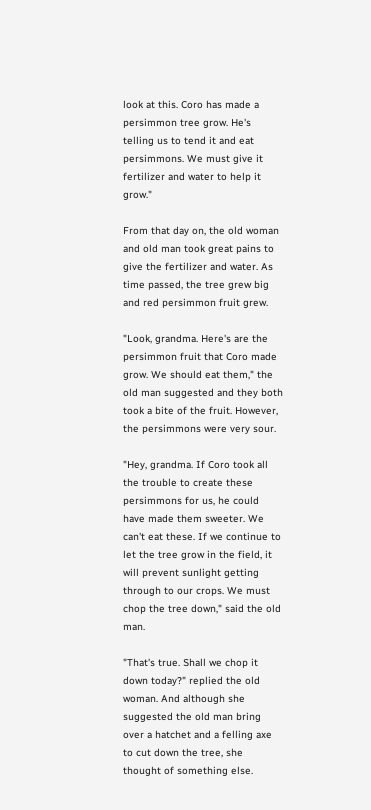look at this. Coro has made a persimmon tree grow. He's telling us to tend it and eat persimmons. We must give it fertilizer and water to help it grow."

From that day on, the old woman and old man took great pains to give the fertilizer and water. As time passed, the tree grew big and red persimmon fruit grew.

"Look, grandma. Here's are the persimmon fruit that Coro made grow. We should eat them," the old man suggested and they both took a bite of the fruit. However, the persimmons were very sour.

"Hey, grandma. If Coro took all the trouble to create these persimmons for us, he could have made them sweeter. We can't eat these. If we continue to let the tree grow in the field, it will prevent sunlight getting through to our crops. We must chop the tree down," said the old man.

"That's true. Shall we chop it down today?" replied the old woman. And although she suggested the old man bring over a hatchet and a felling axe to cut down the tree, she thought of something else.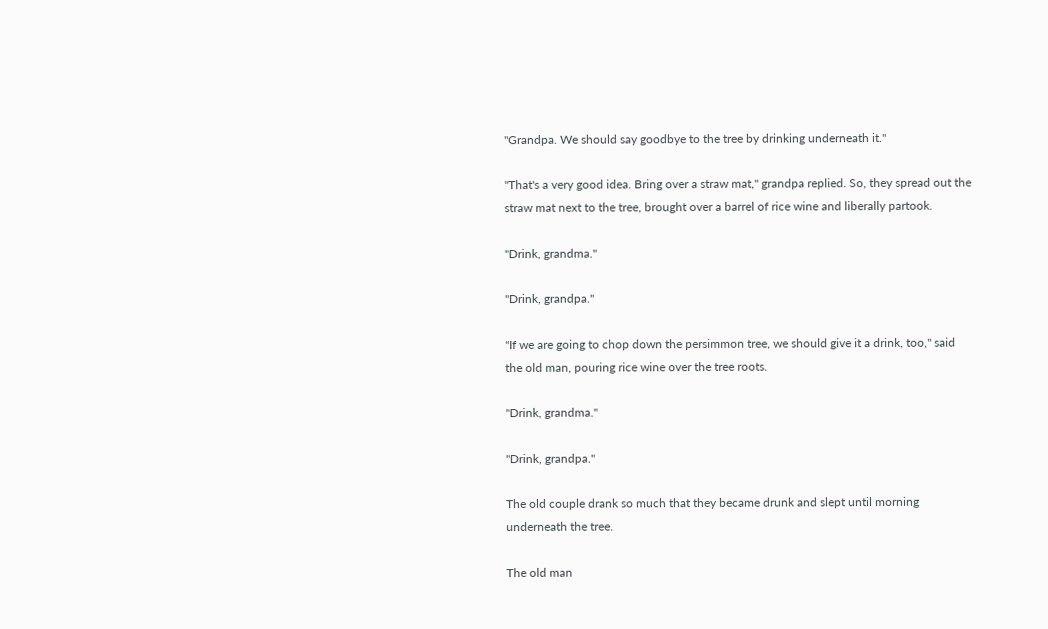"Grandpa. We should say goodbye to the tree by drinking underneath it."

"That's a very good idea. Bring over a straw mat," grandpa replied. So, they spread out the straw mat next to the tree, brought over a barrel of rice wine and liberally partook.

"Drink, grandma."

"Drink, grandpa."

"If we are going to chop down the persimmon tree, we should give it a drink, too," said the old man, pouring rice wine over the tree roots.

"Drink, grandma."

"Drink, grandpa."

The old couple drank so much that they became drunk and slept until morning underneath the tree.

The old man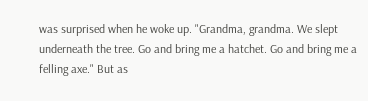was surprised when he woke up. "Grandma, grandma. We slept underneath the tree. Go and bring me a hatchet. Go and bring me a felling axe." But as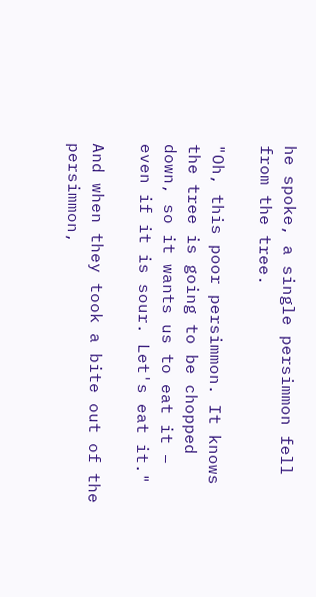he spoke, a single persimmon fell from the tree.

"Oh, this poor persimmon. It knows the tree is going to be chopped down, so it wants us to eat it – even if it is sour. Let's eat it."

And when they took a bite out of the persimmon,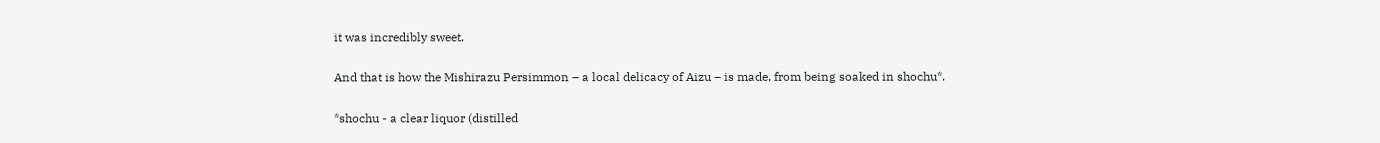it was incredibly sweet.

And that is how the Mishirazu Persimmon – a local delicacy of Aizu – is made, from being soaked in shochu*.

*shochu - a clear liquor (distilled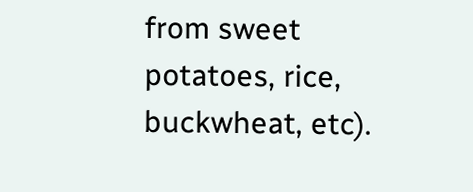from sweet potatoes, rice, buckwheat, etc).